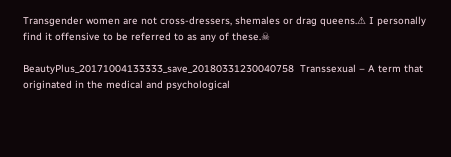Transgender women are not cross-dressers, shemales or drag queens.⚠ I personally find it offensive to be referred to as any of these.☠

BeautyPlus_20171004133333_save_20180331230040758  Transsexual – A term that originated in the medical and psychological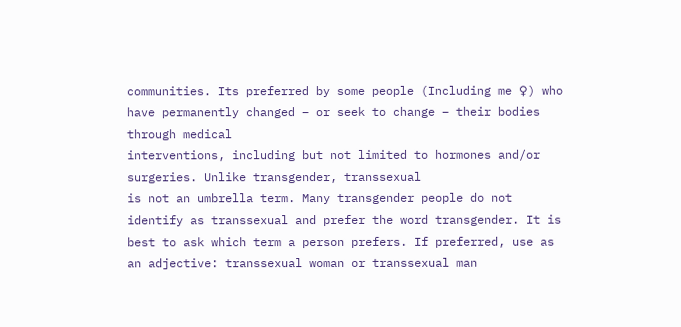communities. Its preferred by some people (Including me ♀) who have permanently changed – or seek to change – their bodies through medical
interventions, including but not limited to hormones and/or surgeries. Unlike transgender, transsexual
is not an umbrella term. Many transgender people do not identify as transsexual and prefer the word transgender. It is best to ask which term a person prefers. If preferred, use as an adjective: transsexual woman or transsexual man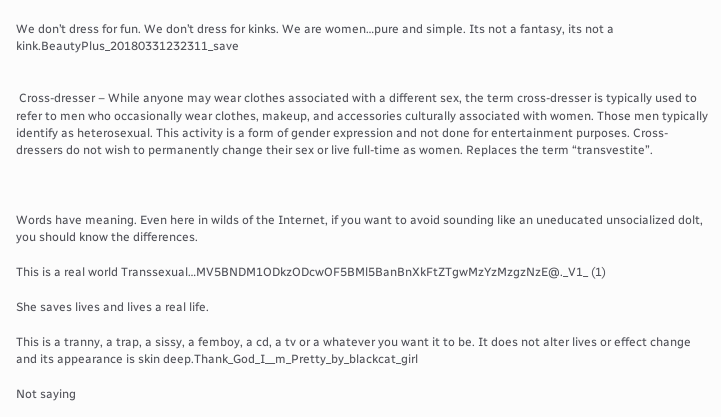We don’t dress for fun. We don’t dress for kinks. We are women…pure and simple. Its not a fantasy, its not a kink.BeautyPlus_20180331232311_save


 Cross-dresser – While anyone may wear clothes associated with a different sex, the term cross-dresser is typically used to refer to men who occasionally wear clothes, makeup, and accessories culturally associated with women. Those men typically identify as heterosexual. This activity is a form of gender expression and not done for entertainment purposes. Cross-dressers do not wish to permanently change their sex or live full-time as women. Replaces the term “transvestite”.



Words have meaning. Even here in wilds of the Internet, if you want to avoid sounding like an uneducated unsocialized dolt, you should know the differences.

This is a real world Transsexual…MV5BNDM1ODkzODcwOF5BMl5BanBnXkFtZTgwMzYzMzgzNzE@._V1_ (1)

She saves lives and lives a real life.

This is a tranny, a trap, a sissy, a femboy, a cd, a tv or a whatever you want it to be. It does not alter lives or effect change and its appearance is skin deep.Thank_God_I__m_Pretty_by_blackcat_girl

Not saying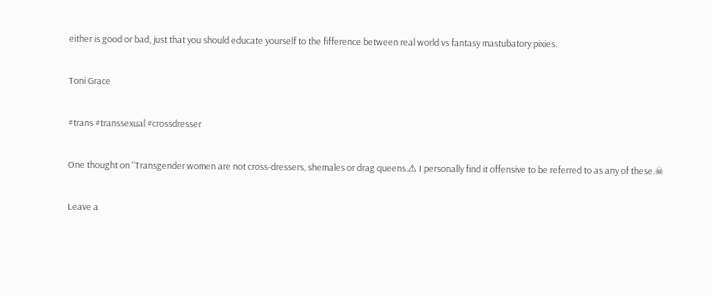either is good or bad, just that you should educate yourself to the fifference between real world vs fantasy mastubatory pixies.

Toni Grace

#trans #transsexual #crossdresser

One thought on “Transgender women are not cross-dressers, shemales or drag queens.⚠ I personally find it offensive to be referred to as any of these.☠

Leave a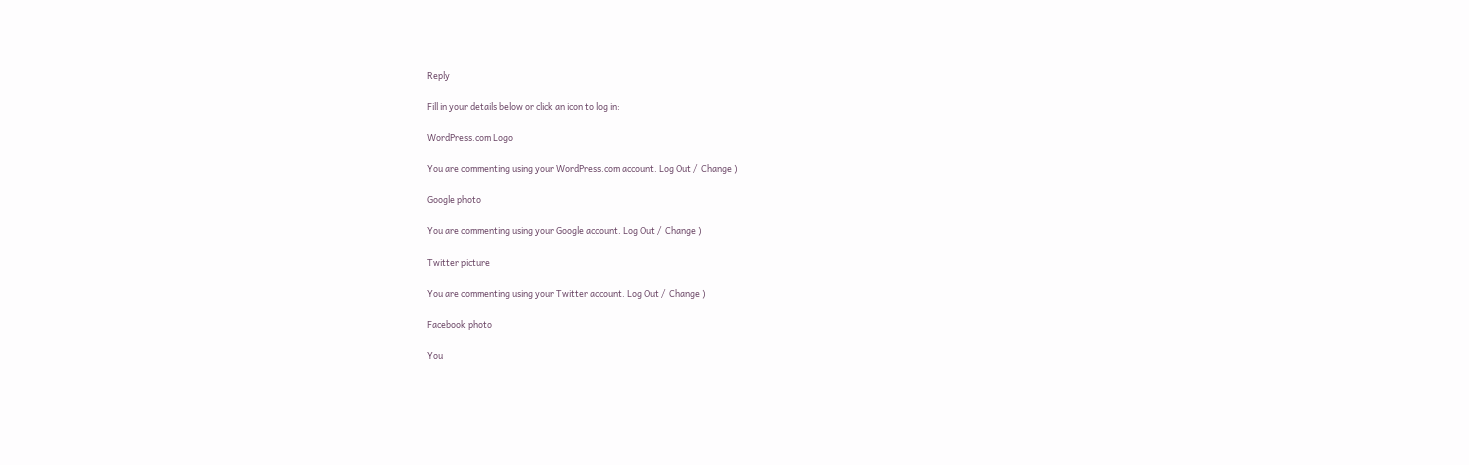Reply

Fill in your details below or click an icon to log in:

WordPress.com Logo

You are commenting using your WordPress.com account. Log Out /  Change )

Google photo

You are commenting using your Google account. Log Out /  Change )

Twitter picture

You are commenting using your Twitter account. Log Out /  Change )

Facebook photo

You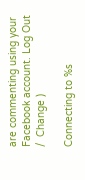are commenting using your Facebook account. Log Out /  Change )

Connecting to %s